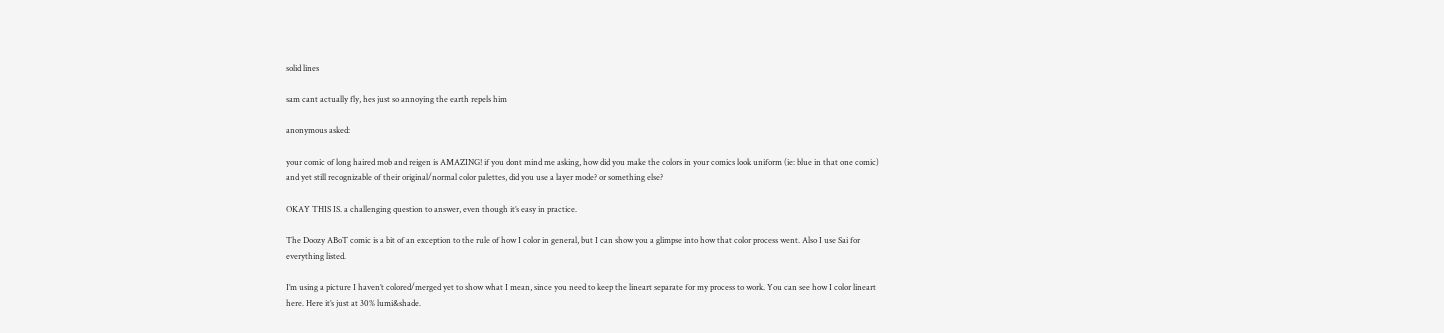solid lines

sam cant actually fly, hes just so annoying the earth repels him

anonymous asked:

your comic of long haired mob and reigen is AMAZING! if you dont mind me asking, how did you make the colors in your comics look uniform (ie: blue in that one comic) and yet still recognizable of their original/normal color palettes, did you use a layer mode? or something else?

OKAY THIS IS. a challenging question to answer, even though it’s easy in practice.

The Doozy ABoT comic is a bit of an exception to the rule of how I color in general, but I can show you a glimpse into how that color process went. Also I use Sai for everything listed.

I’m using a picture I haven’t colored/merged yet to show what I mean, since you need to keep the lineart separate for my process to work. You can see how I color lineart here. Here it’s just at 30% lumi&shade.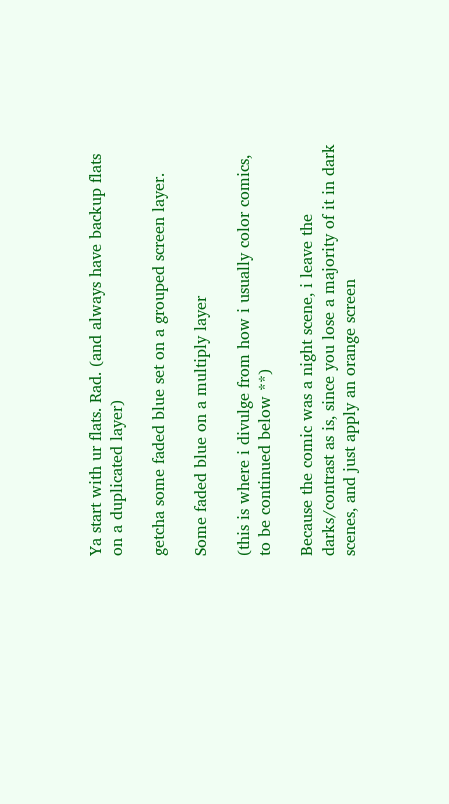Ya start with ur flats. Rad. (and always have backup flats on a duplicated layer)

getcha some faded blue set on a grouped screen layer.

Some faded blue on a multiply layer

(this is where i divulge from how i usually color comics, to be continued below **)

Because the comic was a night scene, i leave the darks/contrast as is, since you lose a majority of it in dark scenes, and just apply an orange screen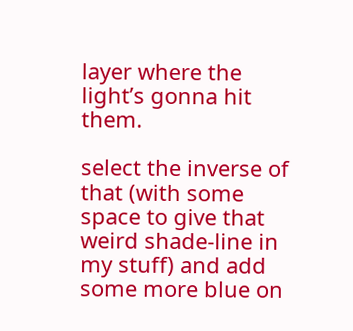layer where the light’s gonna hit them.

select the inverse of that (with some space to give that weird shade-line in my stuff) and add some more blue on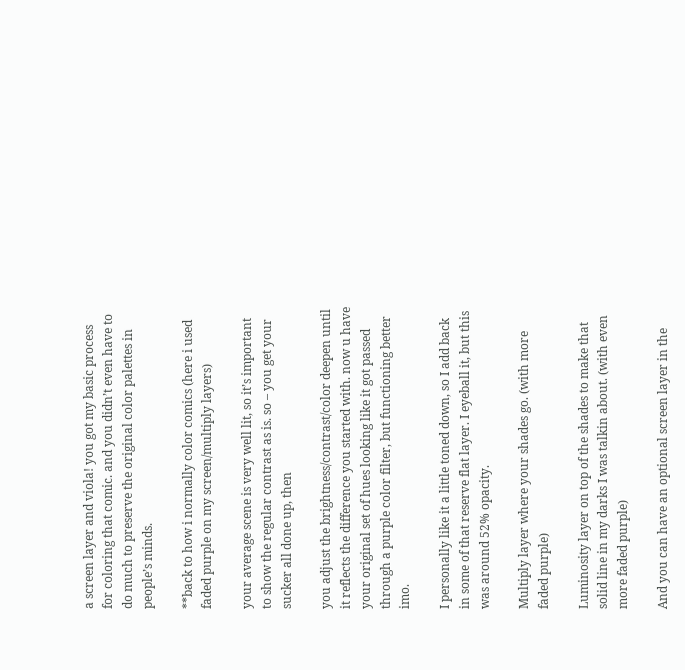a screen layer and viola! you got my basic process for coloring that comic. and you didn’t even have to do much to preserve the original color palettes in people’s minds.

**back to how i normally color comics (here i used faded purple on my screen/multiply layers)

your average scene is very well lit, so it’s important to show the regular contrast as is. so – you get your sucker all done up, then

you adjust the brightness/contrast/color deepen until it reflects the difference you started with. now u have your original set of hues looking like it got passed through a purple color filter, but functioning better imo.

I personally like it a little toned down, so I add back in some of that reserve flat layer. I eyeball it, but this was around 52% opacity.

Multiply layer where your shades go. (with more faded purple)

Luminosity layer on top of the shades to make that solid line in my darks I was talkin about. (with even more faded purple)

And you can have an optional screen layer in the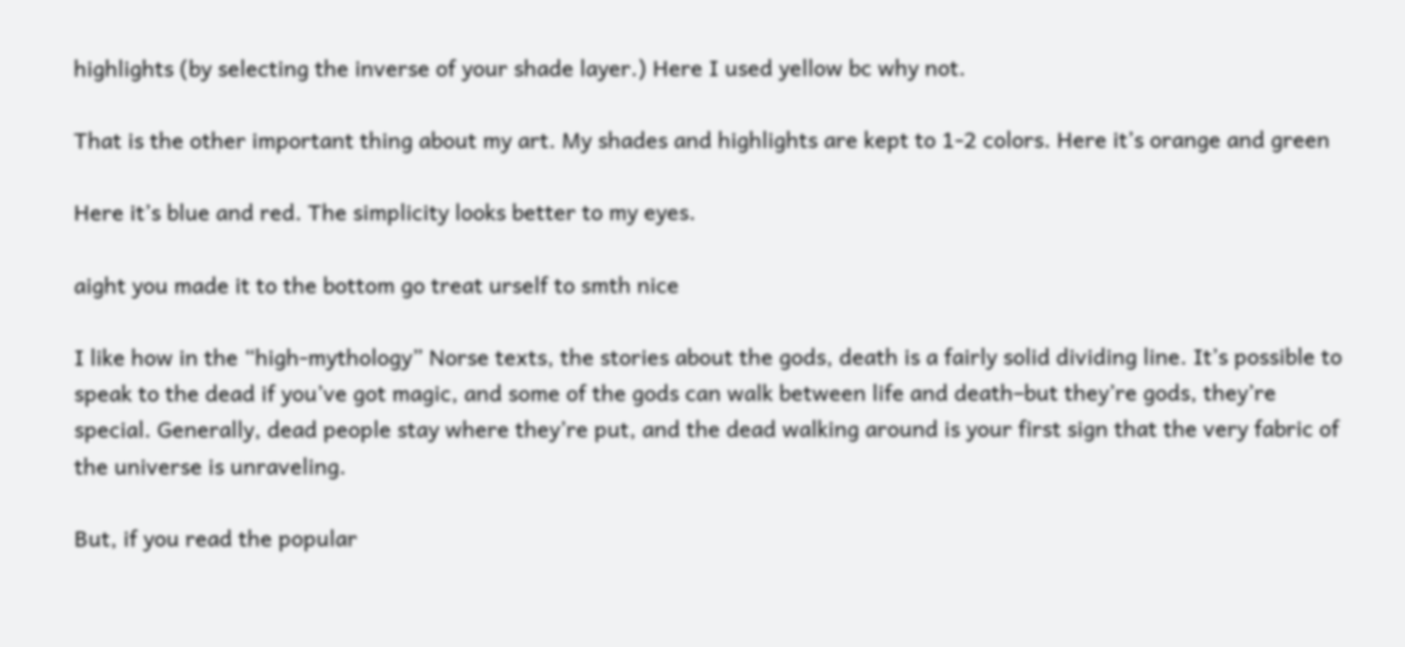highlights (by selecting the inverse of your shade layer.) Here I used yellow bc why not.

That is the other important thing about my art. My shades and highlights are kept to 1-2 colors. Here it’s orange and green

Here it’s blue and red. The simplicity looks better to my eyes.

aight you made it to the bottom go treat urself to smth nice

I like how in the “high-mythology” Norse texts, the stories about the gods, death is a fairly solid dividing line. It’s possible to speak to the dead if you’ve got magic, and some of the gods can walk between life and death–but they’re gods, they’re special. Generally, dead people stay where they’re put, and the dead walking around is your first sign that the very fabric of the universe is unraveling.

But, if you read the popular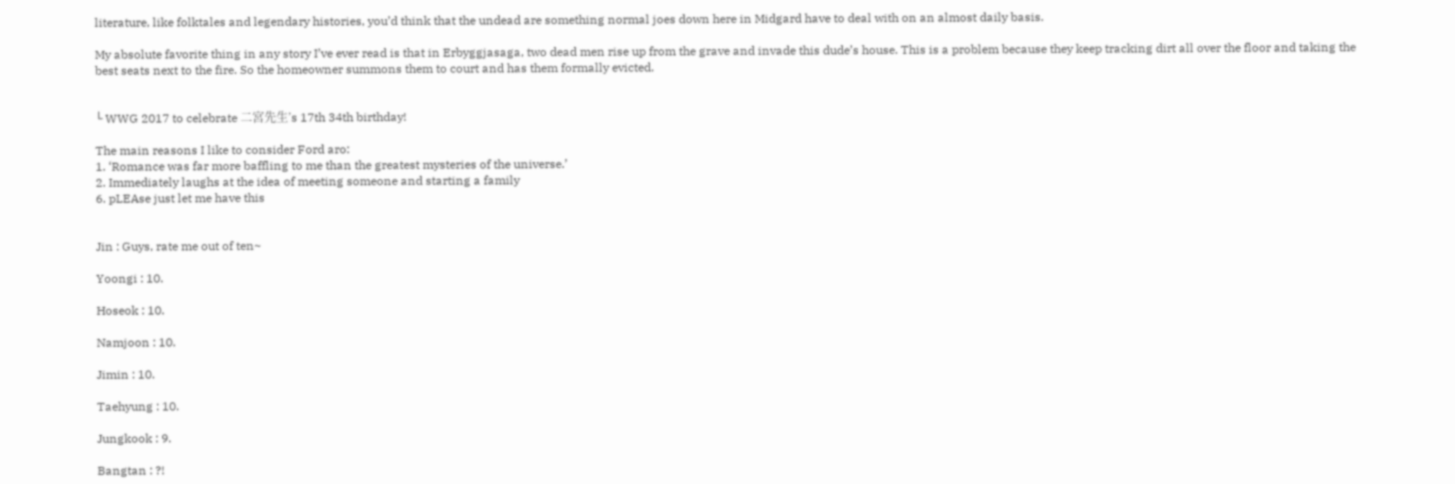literature, like folktales and legendary histories, you’d think that the undead are something normal joes down here in Midgard have to deal with on an almost daily basis.

My absolute favorite thing in any story I’ve ever read is that in Erbyggjasaga, two dead men rise up from the grave and invade this dude’s house. This is a problem because they keep tracking dirt all over the floor and taking the best seats next to the fire. So the homeowner summons them to court and has them formally evicted.


└ WWG 2017 to celebrate 二宮先生’s 17th 34th birthday!

The main reasons I like to consider Ford aro:
1. ‘Romance was far more baffling to me than the greatest mysteries of the universe.’
2. Immediately laughs at the idea of meeting someone and starting a family
6. pLEAse just let me have this


Jin : Guys, rate me out of ten~

Yoongi : 10.

Hoseok : 10.

Namjoon : 10.

Jimin : 10.

Taehyung : 10.

Jungkook : 9.

Bangtan : ?!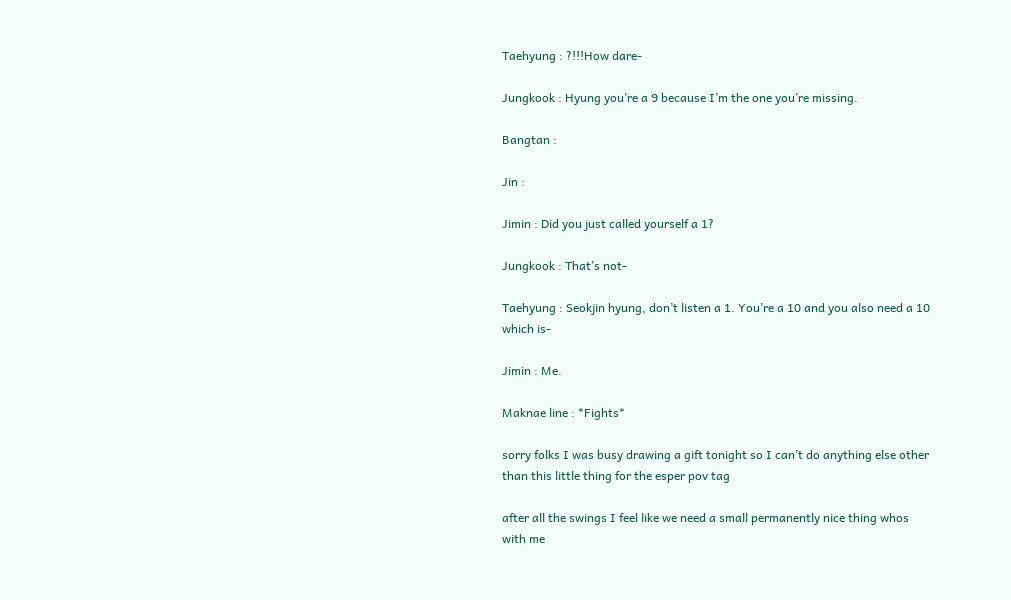Taehyung : ?!!!How dare-

Jungkook : Hyung you’re a 9 because I’m the one you’re missing.

Bangtan :

Jin :

Jimin : Did you just called yourself a 1?

Jungkook : That’s not-

Taehyung : Seokjin hyung, don’t listen a 1. You’re a 10 and you also need a 10 which is-

Jimin : Me.

Maknae line : *Fights*

sorry folks I was busy drawing a gift tonight so I can’t do anything else other than this little thing for the esper pov tag

after all the swings I feel like we need a small permanently nice thing whos with me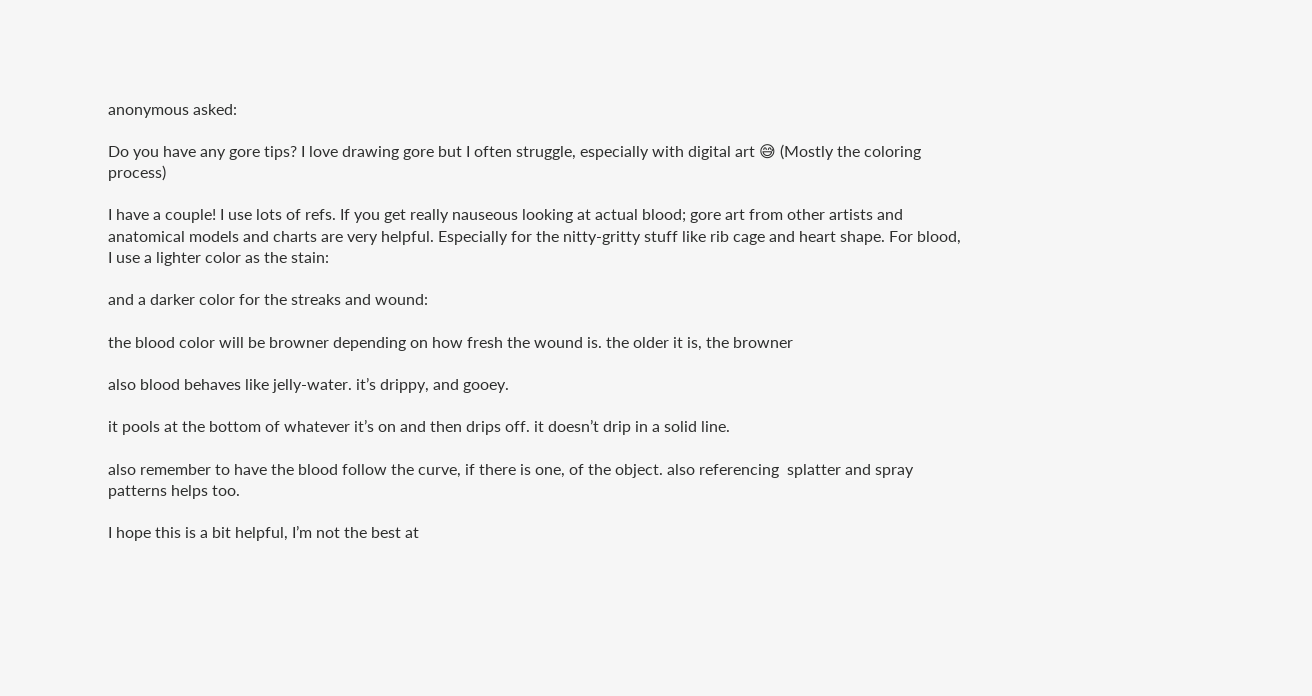anonymous asked:

Do you have any gore tips? I love drawing gore but I often struggle, especially with digital art 😅 (Mostly the coloring process)

I have a couple! I use lots of refs. If you get really nauseous looking at actual blood; gore art from other artists and anatomical models and charts are very helpful. Especially for the nitty-gritty stuff like rib cage and heart shape. For blood, I use a lighter color as the stain:

and a darker color for the streaks and wound:

the blood color will be browner depending on how fresh the wound is. the older it is, the browner

also blood behaves like jelly-water. it’s drippy, and gooey.

it pools at the bottom of whatever it’s on and then drips off. it doesn’t drip in a solid line.

also remember to have the blood follow the curve, if there is one, of the object. also referencing  splatter and spray patterns helps too.

I hope this is a bit helpful, I’m not the best at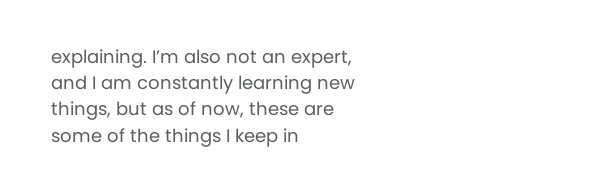explaining. I’m also not an expert, and I am constantly learning new things, but as of now, these are some of the things I keep in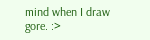mind when I draw gore. :>